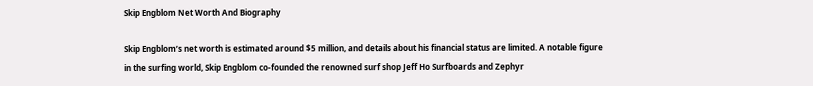Skip Engblom Net Worth And Biography

Skip Engblom’s net worth is estimated around $5 million, and details about his financial status are limited. A notable figure in the surfing world, Skip Engblom co-founded the renowned surf shop Jeff Ho Surfboards and Zephyr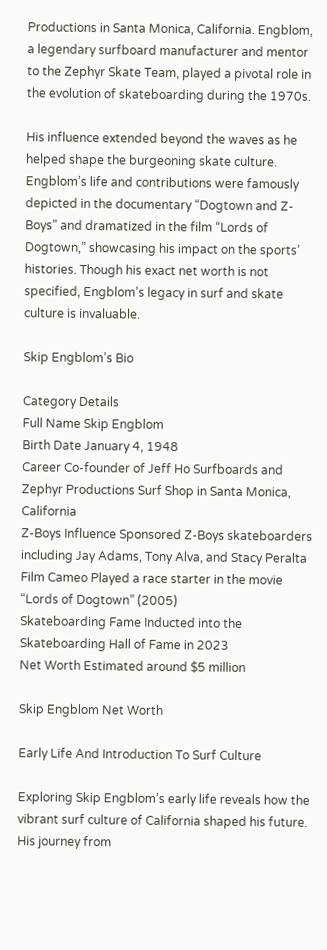Productions in Santa Monica, California. Engblom, a legendary surfboard manufacturer and mentor to the Zephyr Skate Team, played a pivotal role in the evolution of skateboarding during the 1970s.

His influence extended beyond the waves as he helped shape the burgeoning skate culture. Engblom’s life and contributions were famously depicted in the documentary “Dogtown and Z-Boys” and dramatized in the film “Lords of Dogtown,” showcasing his impact on the sports’ histories. Though his exact net worth is not specified, Engblom’s legacy in surf and skate culture is invaluable.

Skip Engblom’s Bio

Category Details
Full Name Skip Engblom
Birth Date January 4, 1948
Career Co-founder of Jeff Ho Surfboards and Zephyr Productions Surf Shop in Santa Monica, California
Z-Boys Influence Sponsored Z-Boys skateboarders including Jay Adams, Tony Alva, and Stacy Peralta
Film Cameo Played a race starter in the movie “Lords of Dogtown” (2005)
Skateboarding Fame Inducted into the Skateboarding Hall of Fame in 2023
Net Worth Estimated around $5 million

Skip Engblom Net Worth

Early Life And Introduction To Surf Culture

Exploring Skip Engblom’s early life reveals how the vibrant surf culture of California shaped his future. His journey from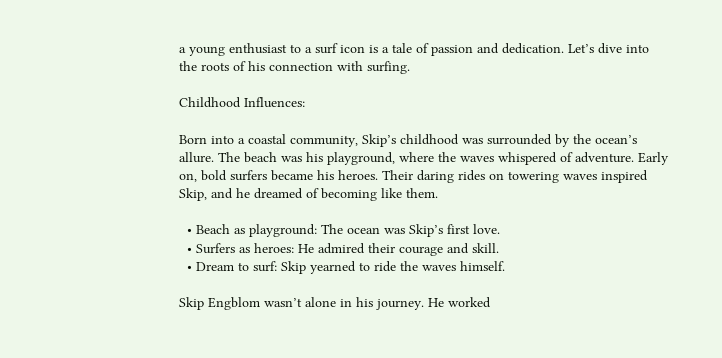a young enthusiast to a surf icon is a tale of passion and dedication. Let’s dive into the roots of his connection with surfing.

Childhood Influences:

Born into a coastal community, Skip’s childhood was surrounded by the ocean’s allure. The beach was his playground, where the waves whispered of adventure. Early on, bold surfers became his heroes. Their daring rides on towering waves inspired Skip, and he dreamed of becoming like them.

  • Beach as playground: The ocean was Skip’s first love.
  • Surfers as heroes: He admired their courage and skill.
  • Dream to surf: Skip yearned to ride the waves himself.

Skip Engblom wasn’t alone in his journey. He worked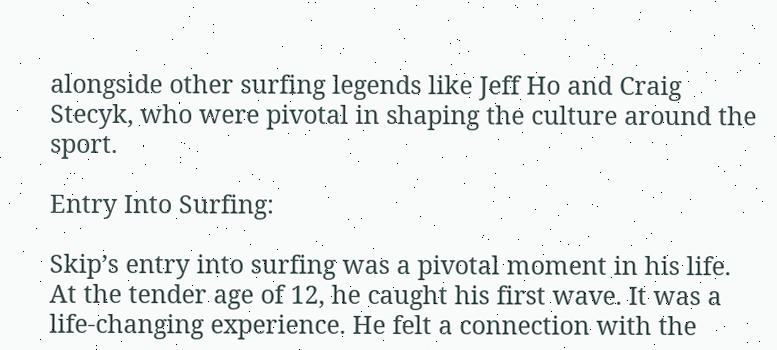alongside other surfing legends like Jeff Ho and Craig Stecyk, who were pivotal in shaping the culture around the sport.

Entry Into Surfing:

Skip’s entry into surfing was a pivotal moment in his life. At the tender age of 12, he caught his first wave. It was a life-changing experience. He felt a connection with the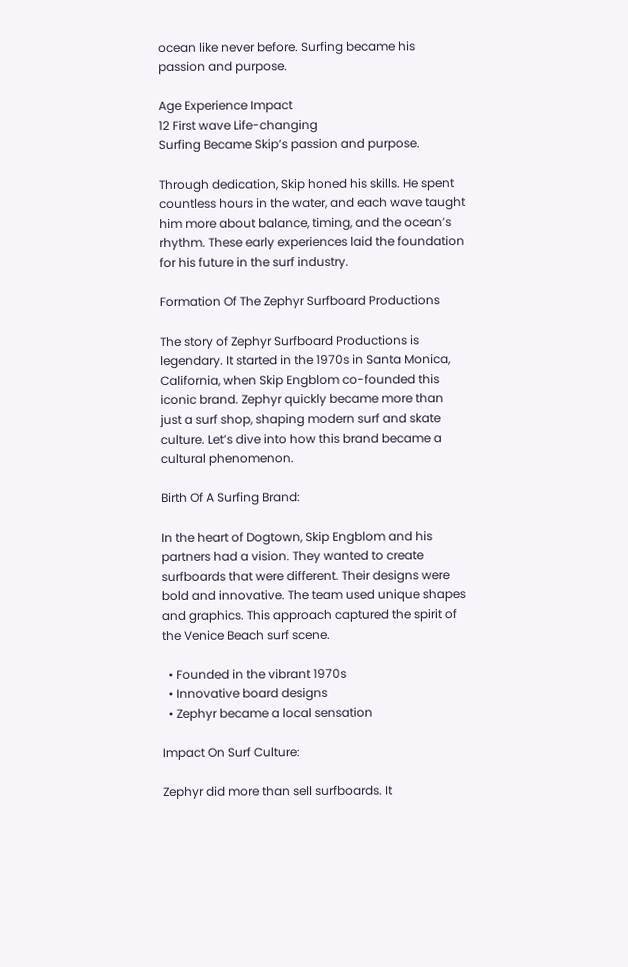ocean like never before. Surfing became his passion and purpose.

Age Experience Impact
12 First wave Life-changing
Surfing Became Skip’s passion and purpose.

Through dedication, Skip honed his skills. He spent countless hours in the water, and each wave taught him more about balance, timing, and the ocean’s rhythm. These early experiences laid the foundation for his future in the surf industry.

Formation Of The Zephyr Surfboard Productions

The story of Zephyr Surfboard Productions is legendary. It started in the 1970s in Santa Monica, California, when Skip Engblom co-founded this iconic brand. Zephyr quickly became more than just a surf shop, shaping modern surf and skate culture. Let’s dive into how this brand became a cultural phenomenon.

Birth Of A Surfing Brand:

In the heart of Dogtown, Skip Engblom and his partners had a vision. They wanted to create surfboards that were different. Their designs were bold and innovative. The team used unique shapes and graphics. This approach captured the spirit of the Venice Beach surf scene.

  • Founded in the vibrant 1970s
  • Innovative board designs
  • Zephyr became a local sensation

Impact On Surf Culture:

Zephyr did more than sell surfboards. It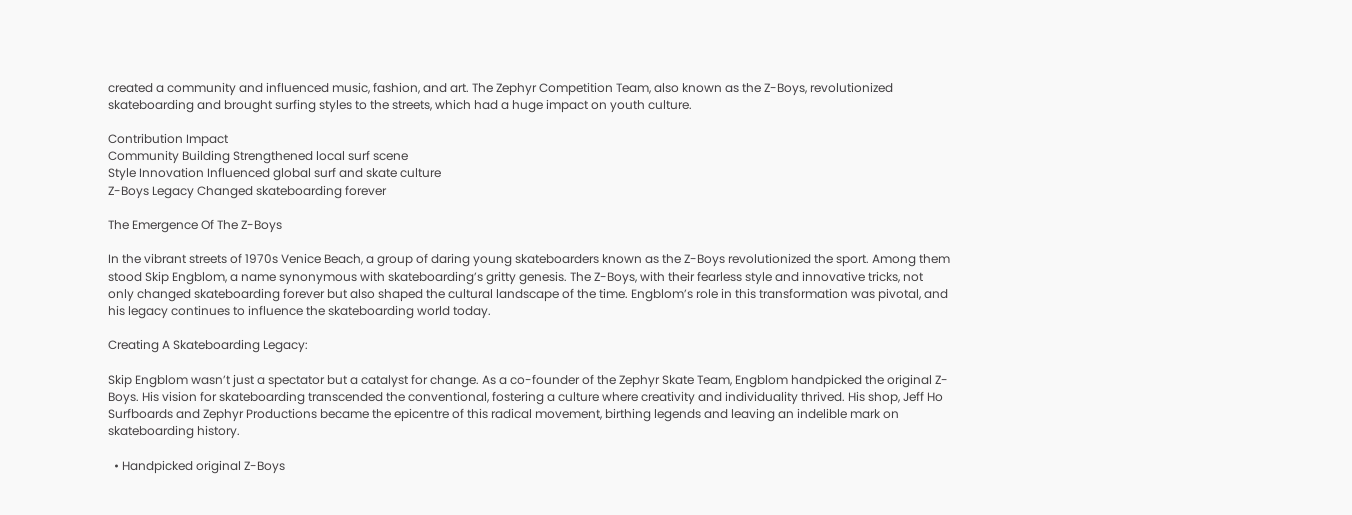created a community and influenced music, fashion, and art. The Zephyr Competition Team, also known as the Z-Boys, revolutionized skateboarding and brought surfing styles to the streets, which had a huge impact on youth culture.

Contribution Impact
Community Building Strengthened local surf scene
Style Innovation Influenced global surf and skate culture
Z-Boys Legacy Changed skateboarding forever

The Emergence Of The Z-Boys

In the vibrant streets of 1970s Venice Beach, a group of daring young skateboarders known as the Z-Boys revolutionized the sport. Among them stood Skip Engblom, a name synonymous with skateboarding’s gritty genesis. The Z-Boys, with their fearless style and innovative tricks, not only changed skateboarding forever but also shaped the cultural landscape of the time. Engblom’s role in this transformation was pivotal, and his legacy continues to influence the skateboarding world today.

Creating A Skateboarding Legacy:

Skip Engblom wasn’t just a spectator but a catalyst for change. As a co-founder of the Zephyr Skate Team, Engblom handpicked the original Z-Boys. His vision for skateboarding transcended the conventional, fostering a culture where creativity and individuality thrived. His shop, Jeff Ho Surfboards and Zephyr Productions became the epicentre of this radical movement, birthing legends and leaving an indelible mark on skateboarding history.

  • Handpicked original Z-Boys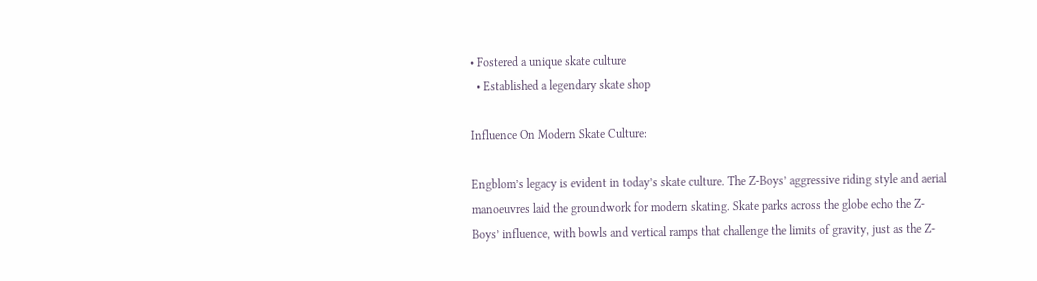• Fostered a unique skate culture
  • Established a legendary skate shop

Influence On Modern Skate Culture:

Engblom’s legacy is evident in today’s skate culture. The Z-Boys’ aggressive riding style and aerial manoeuvres laid the groundwork for modern skating. Skate parks across the globe echo the Z-Boys’ influence, with bowls and vertical ramps that challenge the limits of gravity, just as the Z-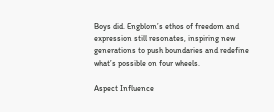Boys did. Engblom’s ethos of freedom and expression still resonates, inspiring new generations to push boundaries and redefine what’s possible on four wheels.

Aspect Influence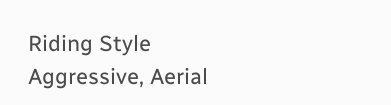Riding Style Aggressive, Aerial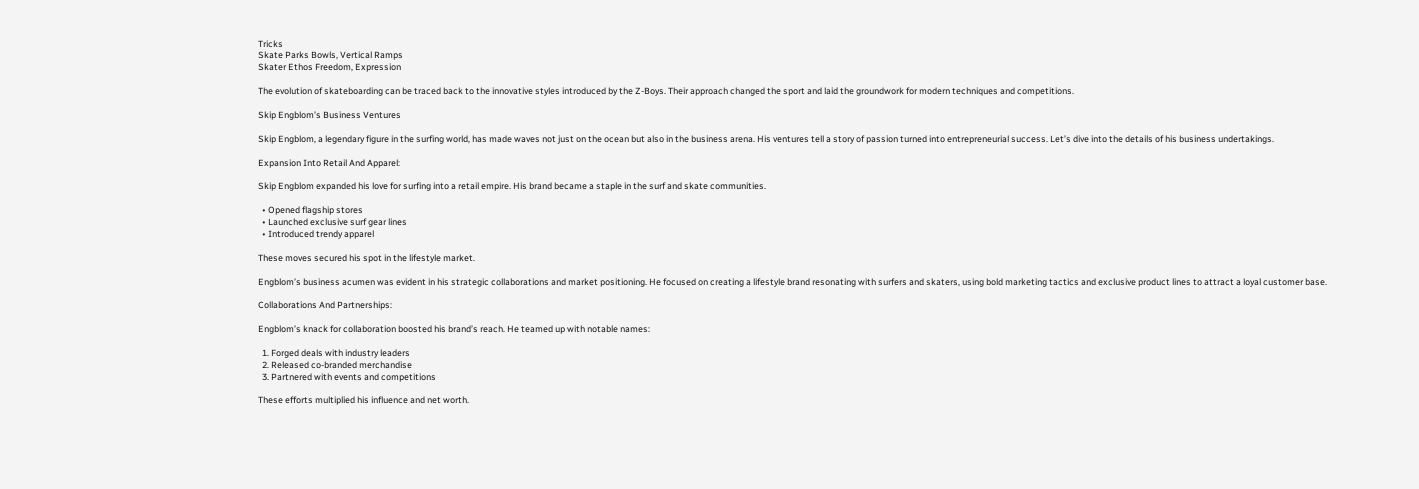Tricks
Skate Parks Bowls, Vertical Ramps
Skater Ethos Freedom, Expression

The evolution of skateboarding can be traced back to the innovative styles introduced by the Z-Boys. Their approach changed the sport and laid the groundwork for modern techniques and competitions.

Skip Engblom’s Business Ventures

Skip Engblom, a legendary figure in the surfing world, has made waves not just on the ocean but also in the business arena. His ventures tell a story of passion turned into entrepreneurial success. Let’s dive into the details of his business undertakings.

Expansion Into Retail And Apparel:

Skip Engblom expanded his love for surfing into a retail empire. His brand became a staple in the surf and skate communities.

  • Opened flagship stores
  • Launched exclusive surf gear lines
  • Introduced trendy apparel

These moves secured his spot in the lifestyle market.

Engblom’s business acumen was evident in his strategic collaborations and market positioning. He focused on creating a lifestyle brand resonating with surfers and skaters, using bold marketing tactics and exclusive product lines to attract a loyal customer base.

Collaborations And Partnerships:

Engblom’s knack for collaboration boosted his brand’s reach. He teamed up with notable names:

  1. Forged deals with industry leaders
  2. Released co-branded merchandise
  3. Partnered with events and competitions

These efforts multiplied his influence and net worth.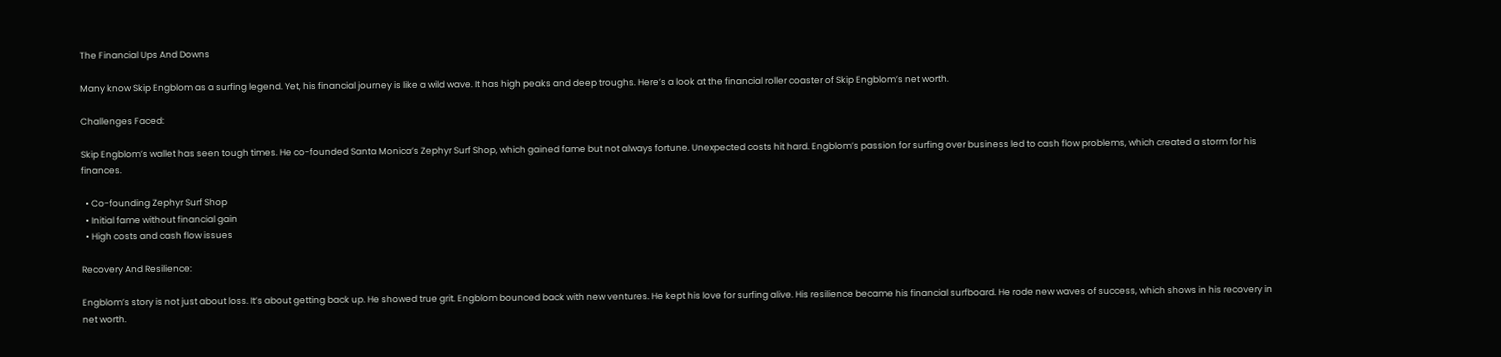The Financial Ups And Downs

Many know Skip Engblom as a surfing legend. Yet, his financial journey is like a wild wave. It has high peaks and deep troughs. Here’s a look at the financial roller coaster of Skip Engblom’s net worth.

Challenges Faced:

Skip Engblom’s wallet has seen tough times. He co-founded Santa Monica’s Zephyr Surf Shop, which gained fame but not always fortune. Unexpected costs hit hard. Engblom’s passion for surfing over business led to cash flow problems, which created a storm for his finances.

  • Co-founding Zephyr Surf Shop
  • Initial fame without financial gain
  • High costs and cash flow issues

Recovery And Resilience:

Engblom’s story is not just about loss. It’s about getting back up. He showed true grit. Engblom bounced back with new ventures. He kept his love for surfing alive. His resilience became his financial surfboard. He rode new waves of success, which shows in his recovery in net worth.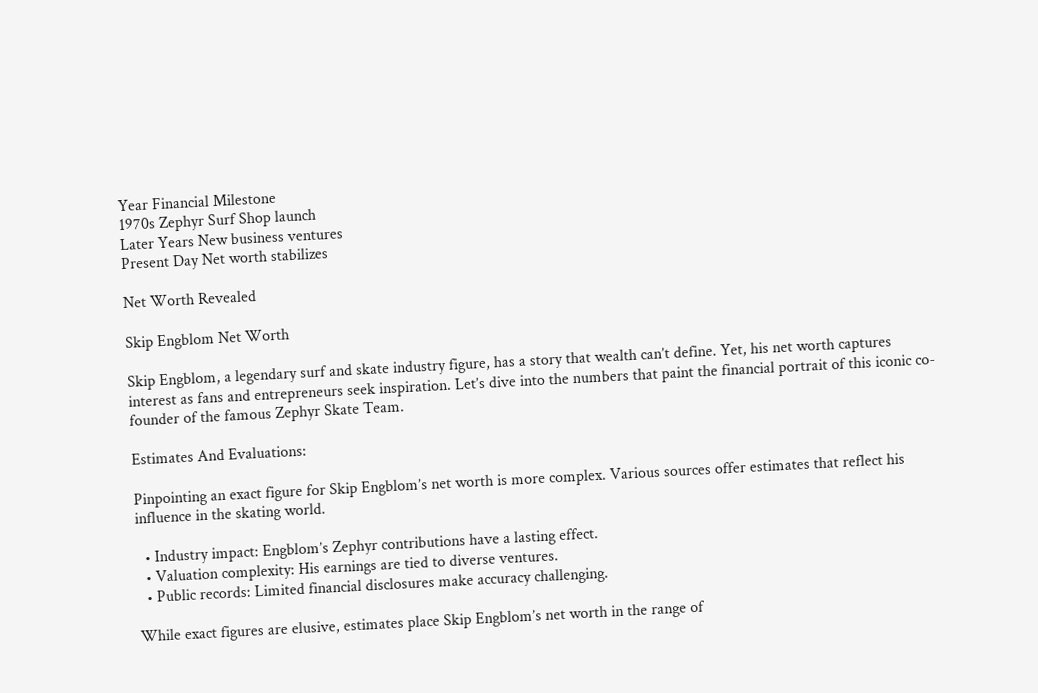Year Financial Milestone
1970s Zephyr Surf Shop launch
Later Years New business ventures
Present Day Net worth stabilizes

Net Worth Revealed

Skip Engblom Net Worth

Skip Engblom, a legendary surf and skate industry figure, has a story that wealth can’t define. Yet, his net worth captures interest as fans and entrepreneurs seek inspiration. Let’s dive into the numbers that paint the financial portrait of this iconic co-founder of the famous Zephyr Skate Team.

Estimates And Evaluations:

Pinpointing an exact figure for Skip Engblom’s net worth is more complex. Various sources offer estimates that reflect his influence in the skating world.

  • Industry impact: Engblom’s Zephyr contributions have a lasting effect.
  • Valuation complexity: His earnings are tied to diverse ventures.
  • Public records: Limited financial disclosures make accuracy challenging.

While exact figures are elusive, estimates place Skip Engblom’s net worth in the range of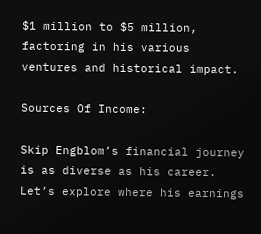$1 million to $5 million, factoring in his various ventures and historical impact.

Sources Of Income:

Skip Engblom’s financial journey is as diverse as his career. Let’s explore where his earnings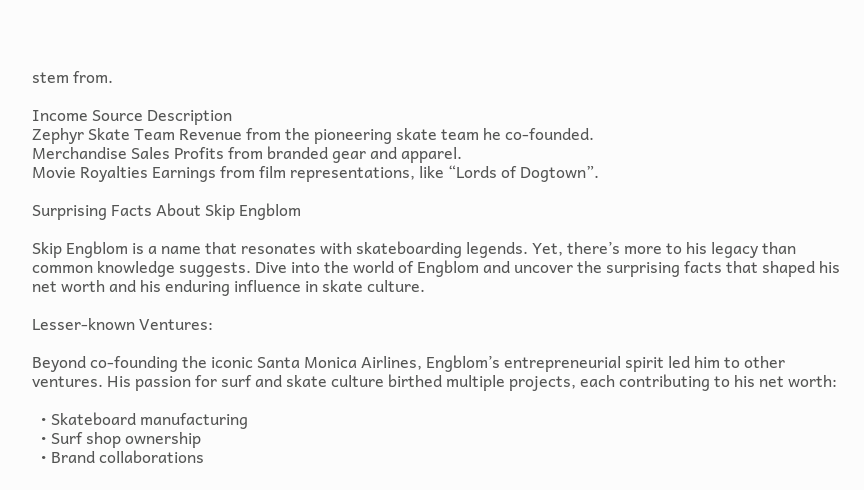stem from.

Income Source Description
Zephyr Skate Team Revenue from the pioneering skate team he co-founded.
Merchandise Sales Profits from branded gear and apparel.
Movie Royalties Earnings from film representations, like “Lords of Dogtown”.

Surprising Facts About Skip Engblom

Skip Engblom is a name that resonates with skateboarding legends. Yet, there’s more to his legacy than common knowledge suggests. Dive into the world of Engblom and uncover the surprising facts that shaped his net worth and his enduring influence in skate culture.

Lesser-known Ventures:

Beyond co-founding the iconic Santa Monica Airlines, Engblom’s entrepreneurial spirit led him to other ventures. His passion for surf and skate culture birthed multiple projects, each contributing to his net worth:

  • Skateboard manufacturing
  • Surf shop ownership
  • Brand collaborations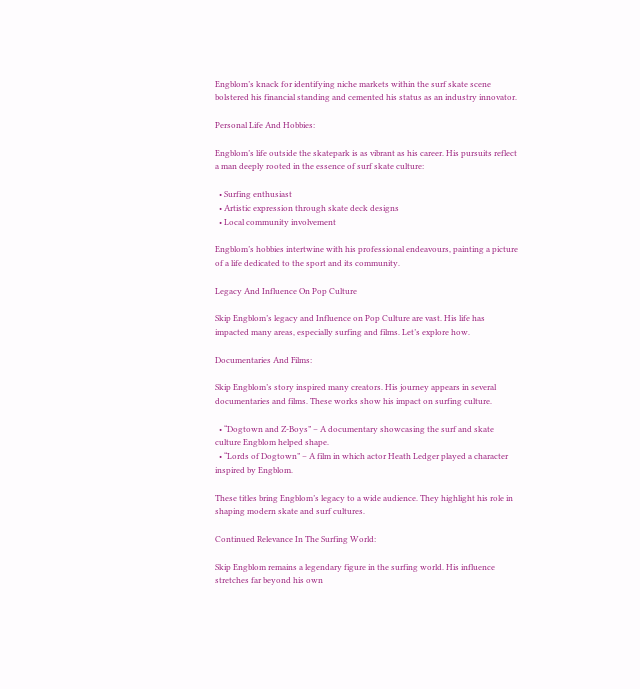Engblom’s knack for identifying niche markets within the surf skate scene bolstered his financial standing and cemented his status as an industry innovator.

Personal Life And Hobbies:

Engblom’s life outside the skatepark is as vibrant as his career. His pursuits reflect a man deeply rooted in the essence of surf skate culture:

  • Surfing enthusiast
  • Artistic expression through skate deck designs
  • Local community involvement

Engblom’s hobbies intertwine with his professional endeavours, painting a picture of a life dedicated to the sport and its community.

Legacy And Influence On Pop Culture

Skip Engblom’s legacy and Influence on Pop Culture are vast. His life has impacted many areas, especially surfing and films. Let’s explore how.

Documentaries And Films:

Skip Engblom’s story inspired many creators. His journey appears in several documentaries and films. These works show his impact on surfing culture.

  • “Dogtown and Z-Boys” – A documentary showcasing the surf and skate culture Engblom helped shape.
  • “Lords of Dogtown” – A film in which actor Heath Ledger played a character inspired by Engblom.

These titles bring Engblom’s legacy to a wide audience. They highlight his role in shaping modern skate and surf cultures.

Continued Relevance In The Surfing World:

Skip Engblom remains a legendary figure in the surfing world. His influence stretches far beyond his own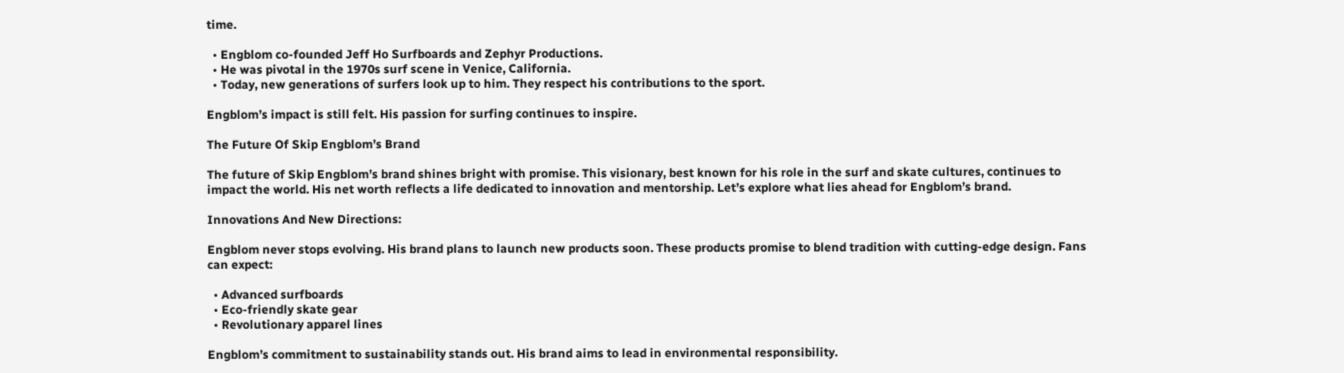time.

  • Engblom co-founded Jeff Ho Surfboards and Zephyr Productions.
  • He was pivotal in the 1970s surf scene in Venice, California.
  • Today, new generations of surfers look up to him. They respect his contributions to the sport.

Engblom’s impact is still felt. His passion for surfing continues to inspire.

The Future Of Skip Engblom’s Brand

The future of Skip Engblom’s brand shines bright with promise. This visionary, best known for his role in the surf and skate cultures, continues to impact the world. His net worth reflects a life dedicated to innovation and mentorship. Let’s explore what lies ahead for Engblom’s brand.

Innovations And New Directions:

Engblom never stops evolving. His brand plans to launch new products soon. These products promise to blend tradition with cutting-edge design. Fans can expect:

  • Advanced surfboards
  • Eco-friendly skate gear
  • Revolutionary apparel lines

Engblom’s commitment to sustainability stands out. His brand aims to lead in environmental responsibility.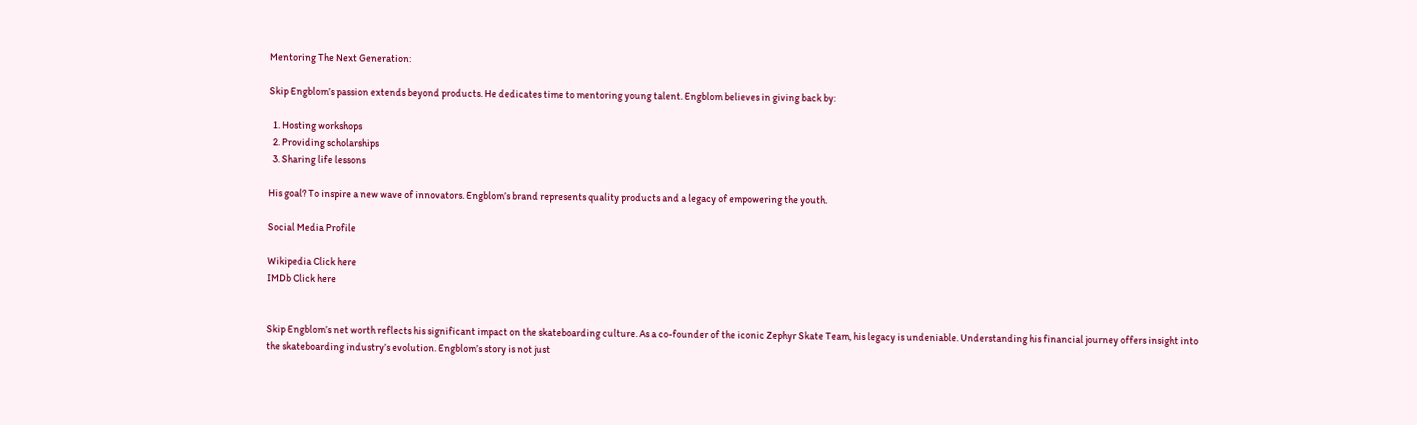Mentoring The Next Generation:

Skip Engblom’s passion extends beyond products. He dedicates time to mentoring young talent. Engblom believes in giving back by:

  1. Hosting workshops
  2. Providing scholarships
  3. Sharing life lessons

His goal? To inspire a new wave of innovators. Engblom’s brand represents quality products and a legacy of empowering the youth.

Social Media Profile

Wikipedia Click here
IMDb Click here


Skip Engblom’s net worth reflects his significant impact on the skateboarding culture. As a co-founder of the iconic Zephyr Skate Team, his legacy is undeniable. Understanding his financial journey offers insight into the skateboarding industry’s evolution. Engblom’s story is not just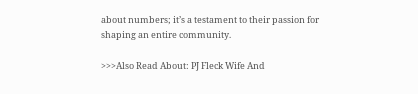about numbers; it’s a testament to their passion for shaping an entire community.

>>>Also Read About: PJ Fleck Wife And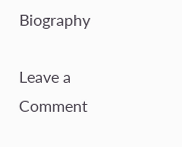Biography

Leave a Comment